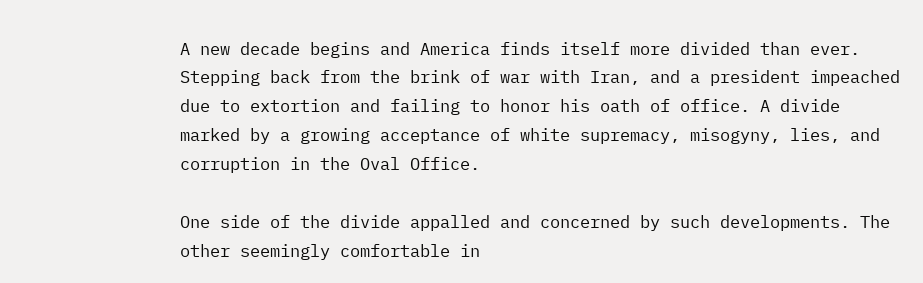A new decade begins and America finds itself more divided than ever. Stepping back from the brink of war with Iran, and a president impeached due to extortion and failing to honor his oath of office. A divide marked by a growing acceptance of white supremacy, misogyny, lies, and corruption in the Oval Office.

One side of the divide appalled and concerned by such developments. The other seemingly comfortable in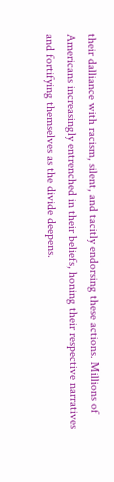their dalliance with racism, silent, and tacitly endorsing these actions. Millions of Americans increasingly entrenched in their beliefs, honing their respective narratives and fortifying themselves as the divide deepens.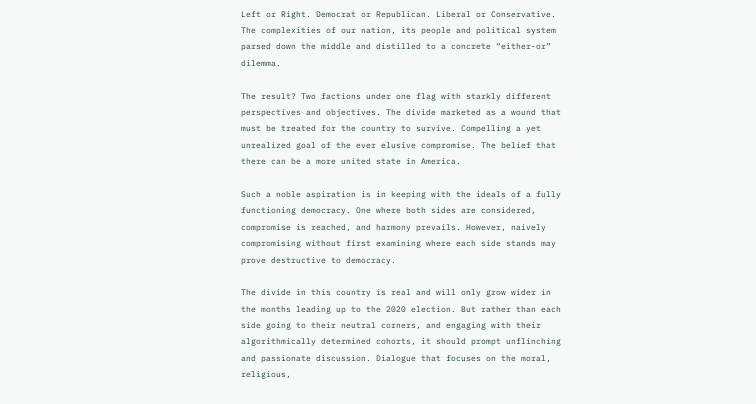Left or Right. Democrat or Republican. Liberal or Conservative. The complexities of our nation, its people and political system parsed down the middle and distilled to a concrete “either-or” dilemma.

The result? Two factions under one flag with starkly different perspectives and objectives. The divide marketed as a wound that must be treated for the country to survive. Compelling a yet unrealized goal of the ever elusive compromise. The belief that there can be a more united state in America.

Such a noble aspiration is in keeping with the ideals of a fully functioning democracy. One where both sides are considered, compromise is reached, and harmony prevails. However, naively compromising without first examining where each side stands may prove destructive to democracy.

The divide in this country is real and will only grow wider in the months leading up to the 2020 election. But rather than each side going to their neutral corners, and engaging with their algorithmically determined cohorts, it should prompt unflinching and passionate discussion. Dialogue that focuses on the moral, religious,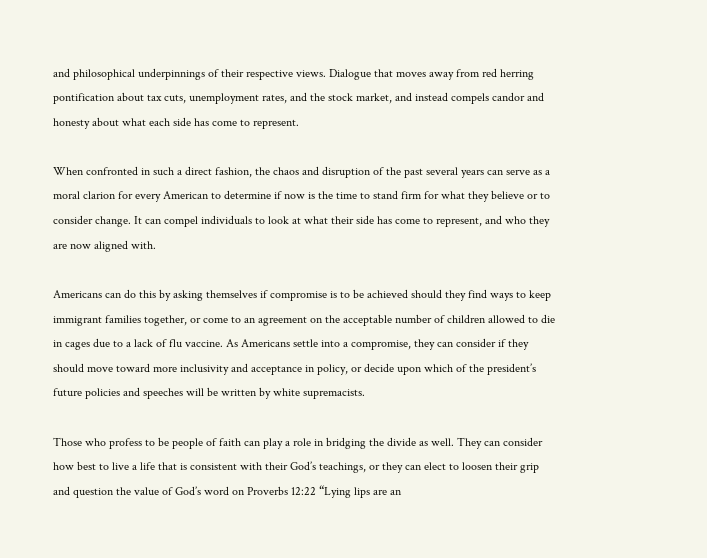and philosophical underpinnings of their respective views. Dialogue that moves away from red herring pontification about tax cuts, unemployment rates, and the stock market, and instead compels candor and honesty about what each side has come to represent.

When confronted in such a direct fashion, the chaos and disruption of the past several years can serve as a moral clarion for every American to determine if now is the time to stand firm for what they believe or to consider change. It can compel individuals to look at what their side has come to represent, and who they are now aligned with.

Americans can do this by asking themselves if compromise is to be achieved should they find ways to keep immigrant families together, or come to an agreement on the acceptable number of children allowed to die in cages due to a lack of flu vaccine. As Americans settle into a compromise, they can consider if they should move toward more inclusivity and acceptance in policy, or decide upon which of the president’s future policies and speeches will be written by white supremacists.

Those who profess to be people of faith can play a role in bridging the divide as well. They can consider how best to live a life that is consistent with their God’s teachings, or they can elect to loosen their grip and question the value of God’s word on Proverbs 12:22 “Lying lips are an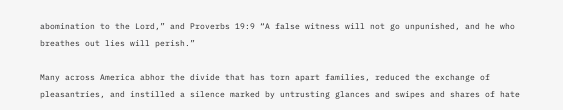abomination to the Lord,” and Proverbs 19:9 “A false witness will not go unpunished, and he who breathes out lies will perish.”

Many across America abhor the divide that has torn apart families, reduced the exchange of pleasantries, and instilled a silence marked by untrusting glances and swipes and shares of hate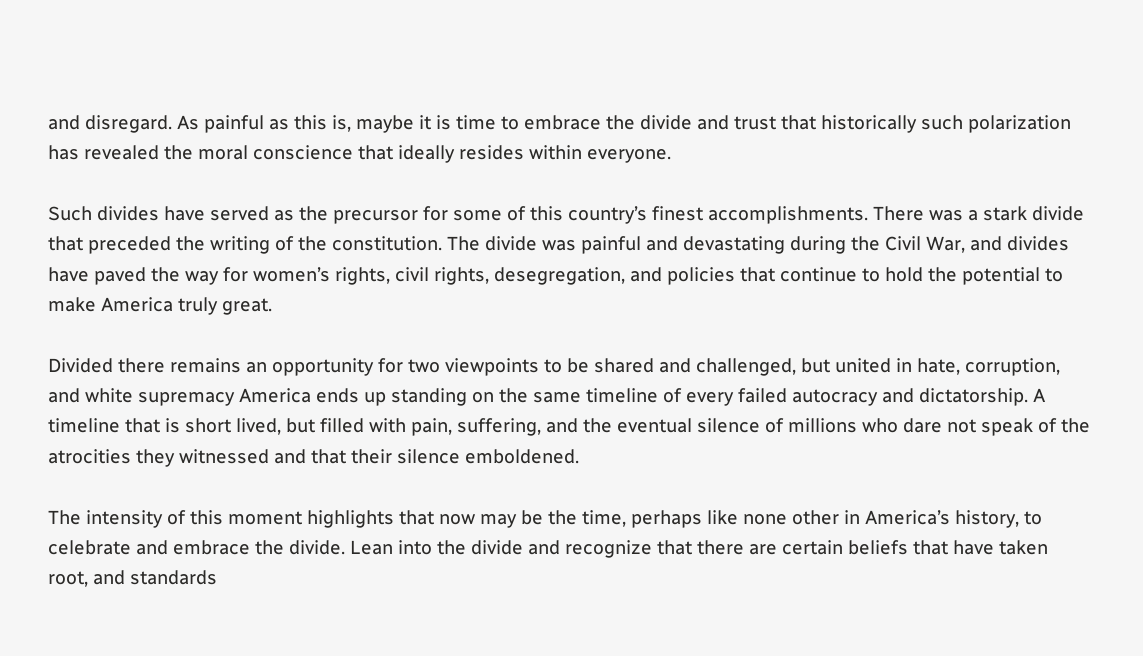and disregard. As painful as this is, maybe it is time to embrace the divide and trust that historically such polarization has revealed the moral conscience that ideally resides within everyone.

Such divides have served as the precursor for some of this country’s finest accomplishments. There was a stark divide that preceded the writing of the constitution. The divide was painful and devastating during the Civil War, and divides have paved the way for women’s rights, civil rights, desegregation, and policies that continue to hold the potential to make America truly great.

Divided there remains an opportunity for two viewpoints to be shared and challenged, but united in hate, corruption, and white supremacy America ends up standing on the same timeline of every failed autocracy and dictatorship. A timeline that is short lived, but filled with pain, suffering, and the eventual silence of millions who dare not speak of the atrocities they witnessed and that their silence emboldened.

The intensity of this moment highlights that now may be the time, perhaps like none other in America’s history, to celebrate and embrace the divide. Lean into the divide and recognize that there are certain beliefs that have taken root, and standards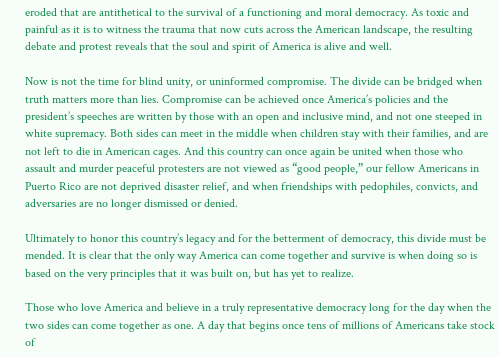eroded that are antithetical to the survival of a functioning and moral democracy. As toxic and painful as it is to witness the trauma that now cuts across the American landscape, the resulting debate and protest reveals that the soul and spirit of America is alive and well.

Now is not the time for blind unity, or uninformed compromise. The divide can be bridged when truth matters more than lies. Compromise can be achieved once America’s policies and the president’s speeches are written by those with an open and inclusive mind, and not one steeped in white supremacy. Both sides can meet in the middle when children stay with their families, and are not left to die in American cages. And this country can once again be united when those who assault and murder peaceful protesters are not viewed as “good people,” our fellow Americans in Puerto Rico are not deprived disaster relief, and when friendships with pedophiles, convicts, and adversaries are no longer dismissed or denied.

Ultimately to honor this country’s legacy and for the betterment of democracy, this divide must be mended. It is clear that the only way America can come together and survive is when doing so is based on the very principles that it was built on, but has yet to realize.

Those who love America and believe in a truly representative democracy long for the day when the two sides can come together as one. A day that begins once tens of millions of Americans take stock of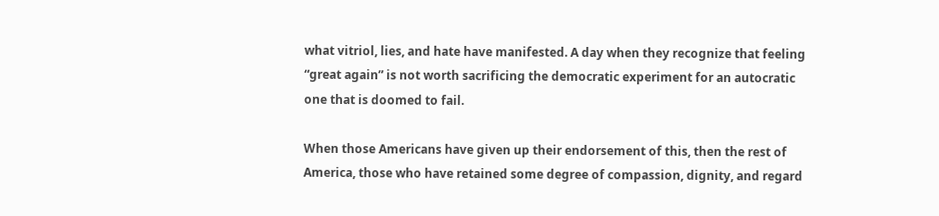what vitriol, lies, and hate have manifested. A day when they recognize that feeling “great again” is not worth sacrificing the democratic experiment for an autocratic one that is doomed to fail.

When those Americans have given up their endorsement of this, then the rest of America, those who have retained some degree of compassion, dignity, and regard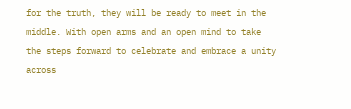for the truth, they will be ready to meet in the middle. With open arms and an open mind to take the steps forward to celebrate and embrace a unity across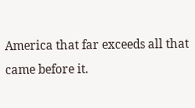America that far exceeds all that came before it.